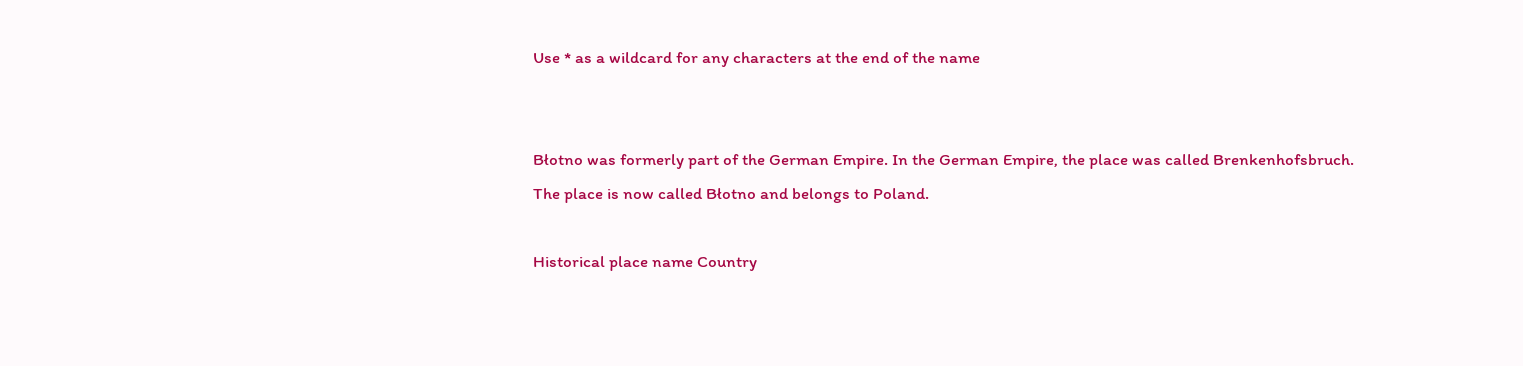Use * as a wildcard for any characters at the end of the name


Błotno was formerly part of the German Empire. In the German Empire, the place was called Brenkenhofsbruch.
The place is now called Błotno and belongs to Poland.

Historical place name Country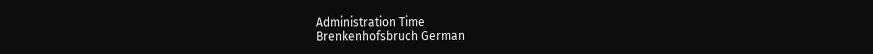Administration Time
Brenkenhofsbruch German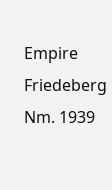Empire Friedeberg Nm. 1939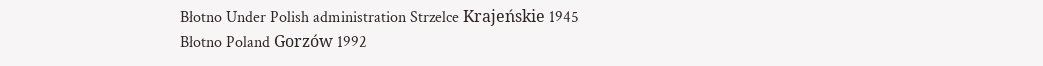Błotno Under Polish administration Strzelce Krajeńskie 1945
Błotno Poland Gorzów 1992